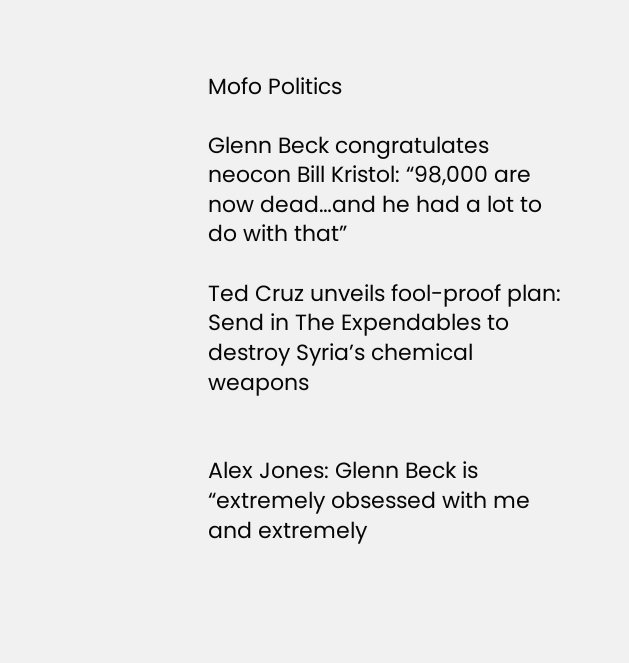Mofo Politics

Glenn Beck congratulates neocon Bill Kristol: “98,000 are now dead…and he had a lot to do with that”

Ted Cruz unveils fool-proof plan: Send in The Expendables to destroy Syria’s chemical weapons


Alex Jones: Glenn Beck is “extremely obsessed with me and extremely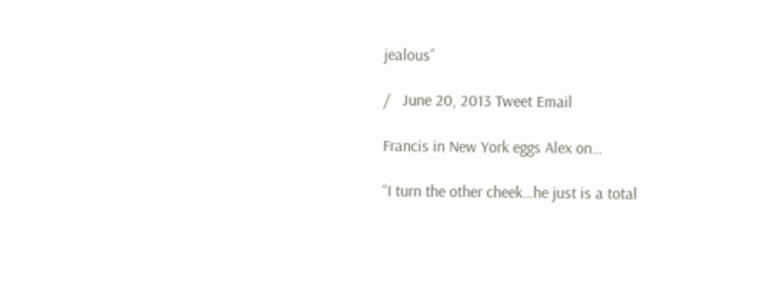jealous”

/   June 20, 2013 Tweet Email

Francis in New York eggs Alex on…

“I turn the other cheek…he just is a total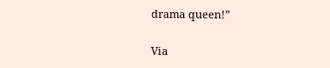drama queen!”

Via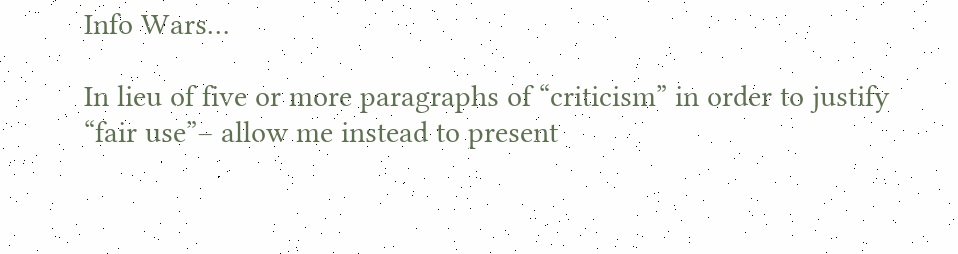Info Wars…

In lieu of five or more paragraphs of “criticism” in order to justify “fair use”– allow me instead to present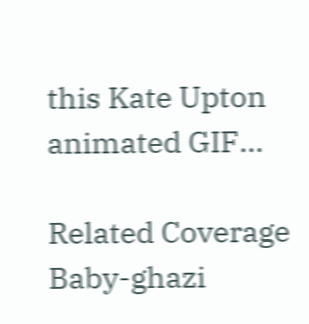this Kate Upton animated GIF…

Related Coverage
Baby-ghazi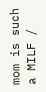mom is such a MILF /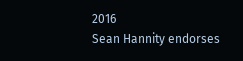2016
Sean Hannity endorses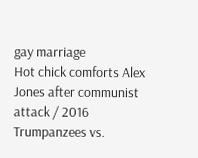gay marriage
Hot chick comforts Alex Jones after communist attack / 2016
Trumpanzees vs.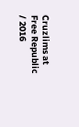Cruzlims at Free Republic / 2016